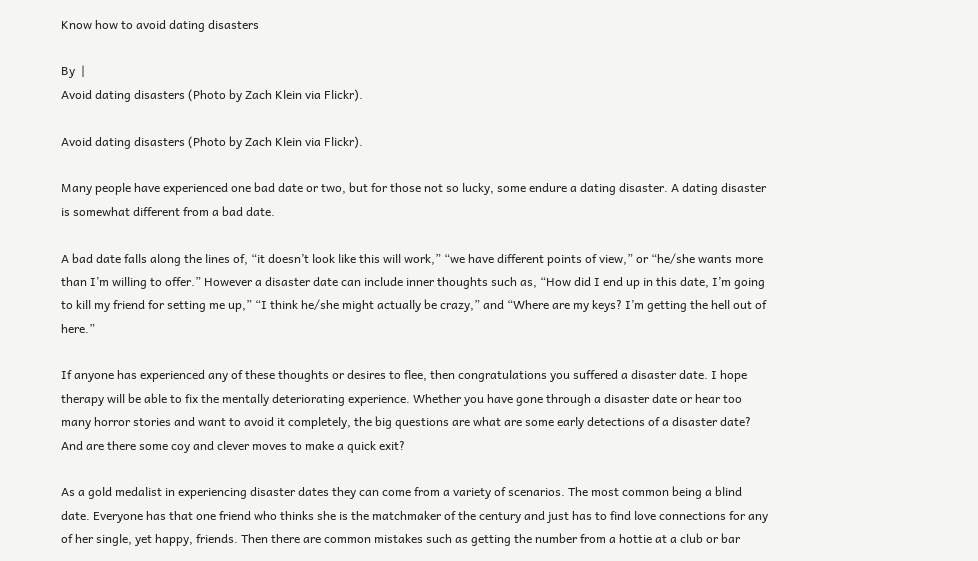Know how to avoid dating disasters

By  |
Avoid dating disasters (Photo by Zach Klein via Flickr).

Avoid dating disasters (Photo by Zach Klein via Flickr).

Many people have experienced one bad date or two, but for those not so lucky, some endure a dating disaster. A dating disaster is somewhat different from a bad date.

A bad date falls along the lines of, “it doesn’t look like this will work,” “we have different points of view,” or “he/she wants more than I’m willing to offer.” However a disaster date can include inner thoughts such as, “How did I end up in this date, I’m going to kill my friend for setting me up,” “I think he/she might actually be crazy,” and “Where are my keys? I’m getting the hell out of here.”

If anyone has experienced any of these thoughts or desires to flee, then congratulations you suffered a disaster date. I hope therapy will be able to fix the mentally deteriorating experience. Whether you have gone through a disaster date or hear too many horror stories and want to avoid it completely, the big questions are what are some early detections of a disaster date? And are there some coy and clever moves to make a quick exit?

As a gold medalist in experiencing disaster dates they can come from a variety of scenarios. The most common being a blind date. Everyone has that one friend who thinks she is the matchmaker of the century and just has to find love connections for any of her single, yet happy, friends. Then there are common mistakes such as getting the number from a hottie at a club or bar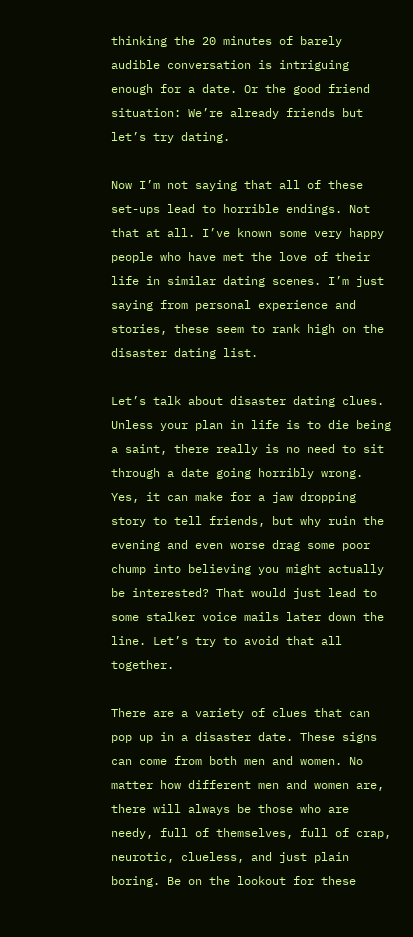thinking the 20 minutes of barely audible conversation is intriguing enough for a date. Or the good friend situation: We’re already friends but let’s try dating.

Now I’m not saying that all of these set-ups lead to horrible endings. Not that at all. I’ve known some very happy people who have met the love of their life in similar dating scenes. I’m just saying from personal experience and stories, these seem to rank high on the disaster dating list.

Let’s talk about disaster dating clues. Unless your plan in life is to die being a saint, there really is no need to sit through a date going horribly wrong. Yes, it can make for a jaw dropping story to tell friends, but why ruin the evening and even worse drag some poor chump into believing you might actually be interested? That would just lead to some stalker voice mails later down the line. Let’s try to avoid that all together.

There are a variety of clues that can pop up in a disaster date. These signs can come from both men and women. No matter how different men and women are, there will always be those who are needy, full of themselves, full of crap, neurotic, clueless, and just plain boring. Be on the lookout for these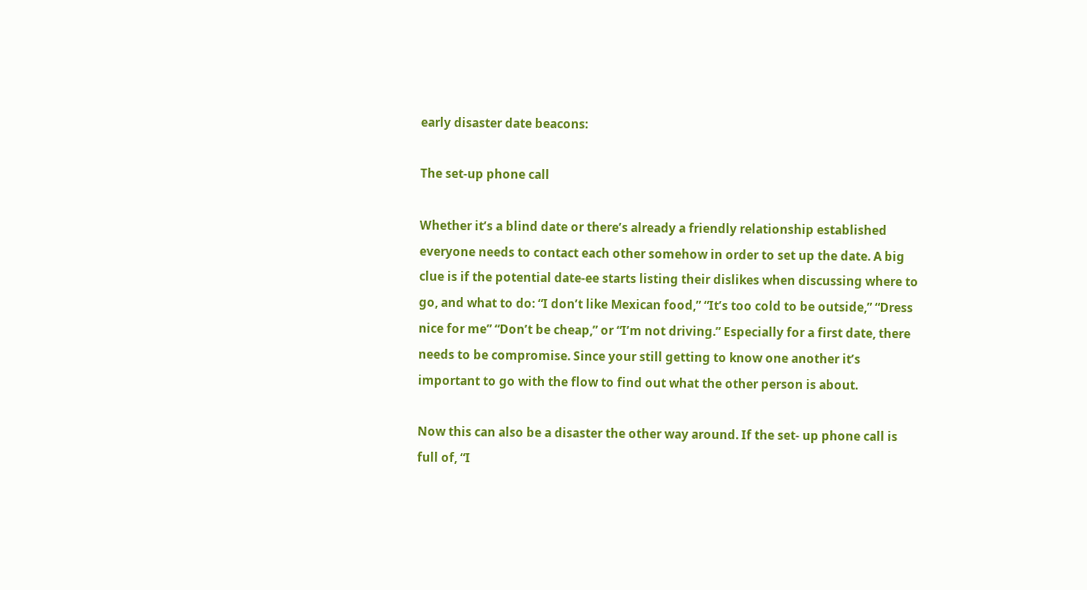early disaster date beacons:

The set-up phone call

Whether it’s a blind date or there’s already a friendly relationship established everyone needs to contact each other somehow in order to set up the date. A big clue is if the potential date-ee starts listing their dislikes when discussing where to go, and what to do: “I don’t like Mexican food,” “It’s too cold to be outside,” “Dress nice for me” “Don’t be cheap,” or “I’m not driving.” Especially for a first date, there needs to be compromise. Since your still getting to know one another it’s important to go with the flow to find out what the other person is about.

Now this can also be a disaster the other way around. If the set- up phone call is full of, “I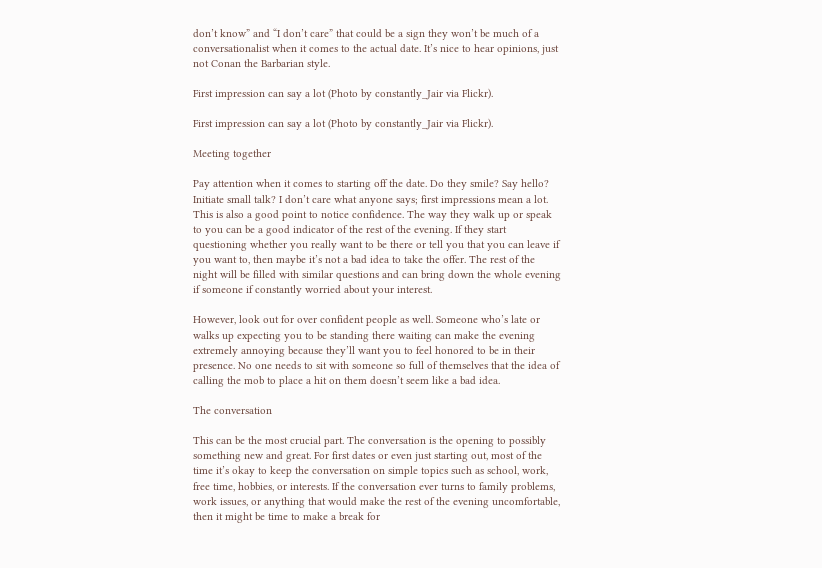don’t know” and “I don’t care” that could be a sign they won’t be much of a conversationalist when it comes to the actual date. It’s nice to hear opinions, just not Conan the Barbarian style.

First impression can say a lot (Photo by constantly_Jair via Flickr).

First impression can say a lot (Photo by constantly_Jair via Flickr).

Meeting together

Pay attention when it comes to starting off the date. Do they smile? Say hello? Initiate small talk? I don’t care what anyone says; first impressions mean a lot. This is also a good point to notice confidence. The way they walk up or speak to you can be a good indicator of the rest of the evening. If they start questioning whether you really want to be there or tell you that you can leave if you want to, then maybe it’s not a bad idea to take the offer. The rest of the night will be filled with similar questions and can bring down the whole evening if someone if constantly worried about your interest.

However, look out for over confident people as well. Someone who’s late or walks up expecting you to be standing there waiting can make the evening extremely annoying because they’ll want you to feel honored to be in their presence. No one needs to sit with someone so full of themselves that the idea of calling the mob to place a hit on them doesn’t seem like a bad idea.

The conversation

This can be the most crucial part. The conversation is the opening to possibly something new and great. For first dates or even just starting out, most of the time it’s okay to keep the conversation on simple topics such as school, work, free time, hobbies, or interests. If the conversation ever turns to family problems, work issues, or anything that would make the rest of the evening uncomfortable, then it might be time to make a break for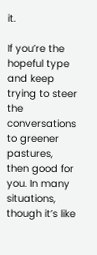it.

If you’re the hopeful type and keep trying to steer the conversations to greener pastures, then good for you. In many situations, though it’s like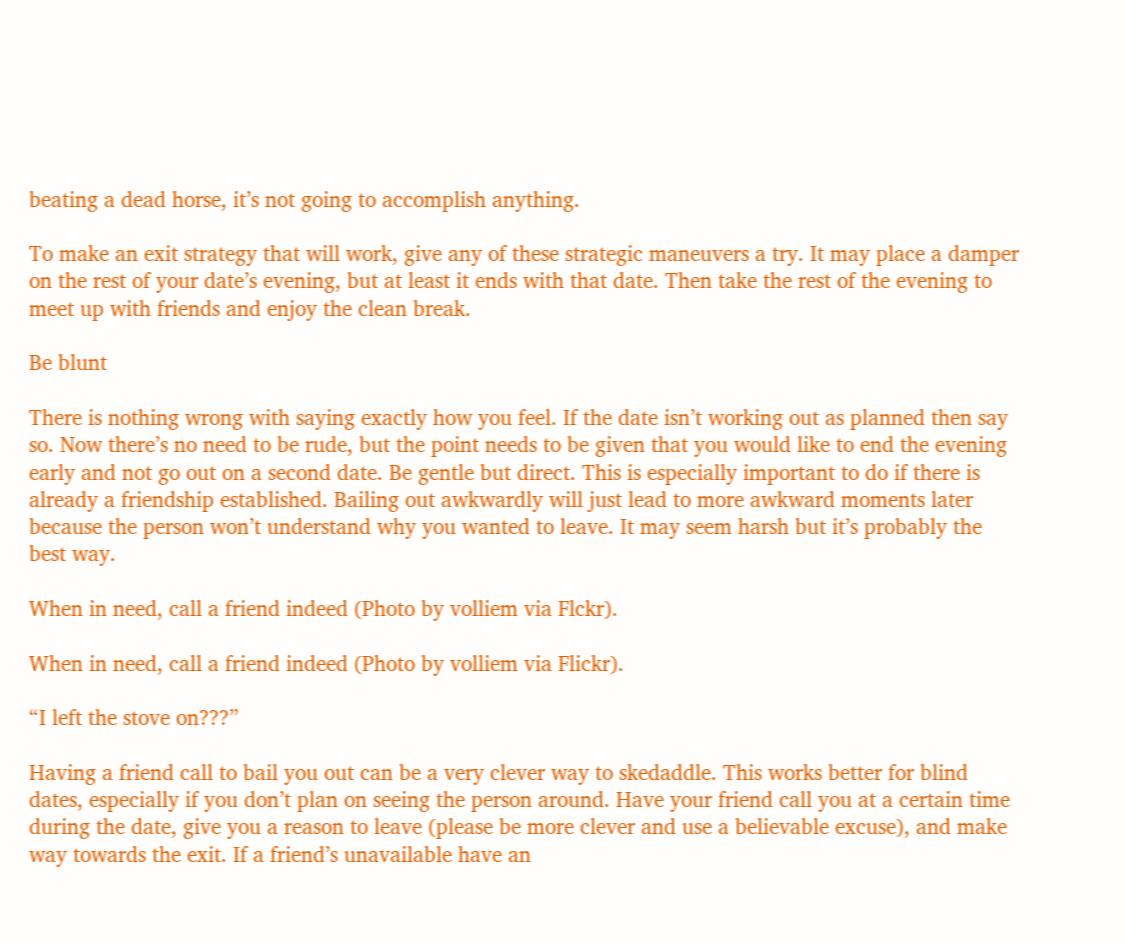beating a dead horse, it’s not going to accomplish anything.

To make an exit strategy that will work, give any of these strategic maneuvers a try. It may place a damper on the rest of your date’s evening, but at least it ends with that date. Then take the rest of the evening to meet up with friends and enjoy the clean break.

Be blunt

There is nothing wrong with saying exactly how you feel. If the date isn’t working out as planned then say so. Now there’s no need to be rude, but the point needs to be given that you would like to end the evening early and not go out on a second date. Be gentle but direct. This is especially important to do if there is already a friendship established. Bailing out awkwardly will just lead to more awkward moments later because the person won’t understand why you wanted to leave. It may seem harsh but it’s probably the best way.

When in need, call a friend indeed (Photo by volliem via Flckr).

When in need, call a friend indeed (Photo by volliem via Flickr).

“I left the stove on???”

Having a friend call to bail you out can be a very clever way to skedaddle. This works better for blind dates, especially if you don’t plan on seeing the person around. Have your friend call you at a certain time during the date, give you a reason to leave (please be more clever and use a believable excuse), and make way towards the exit. If a friend’s unavailable have an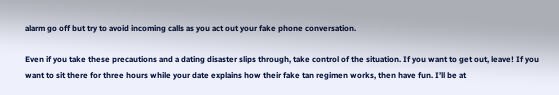alarm go off but try to avoid incoming calls as you act out your fake phone conversation.

Even if you take these precautions and a dating disaster slips through, take control of the situation. If you want to get out, leave! If you want to sit there for three hours while your date explains how their fake tan regimen works, then have fun. I’ll be at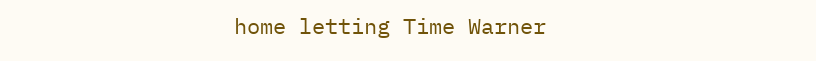home letting Time Warner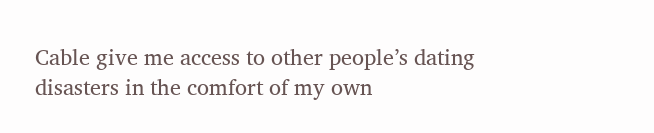Cable give me access to other people’s dating disasters in the comfort of my own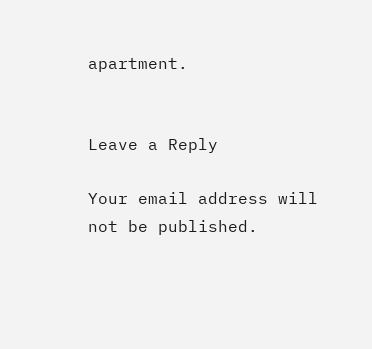apartment.


Leave a Reply

Your email address will not be published.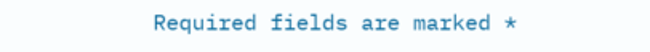Required fields are marked *